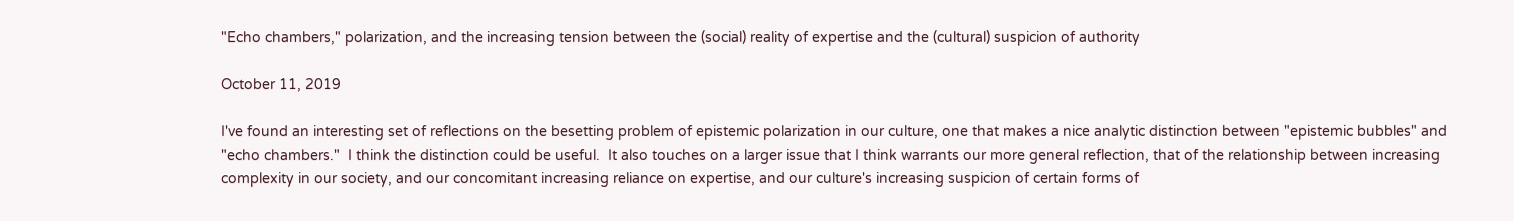"Echo chambers," polarization, and the increasing tension between the (social) reality of expertise and the (cultural) suspicion of authority

October 11, 2019

I've found an interesting set of reflections on the besetting problem of epistemic polarization in our culture, one that makes a nice analytic distinction between "epistemic bubbles" and "echo chambers."  I think the distinction could be useful.  It also touches on a larger issue that I think warrants our more general reflection, that of the relationship between increasing complexity in our society, and our concomitant increasing reliance on expertise, and our culture's increasing suspicion of certain forms of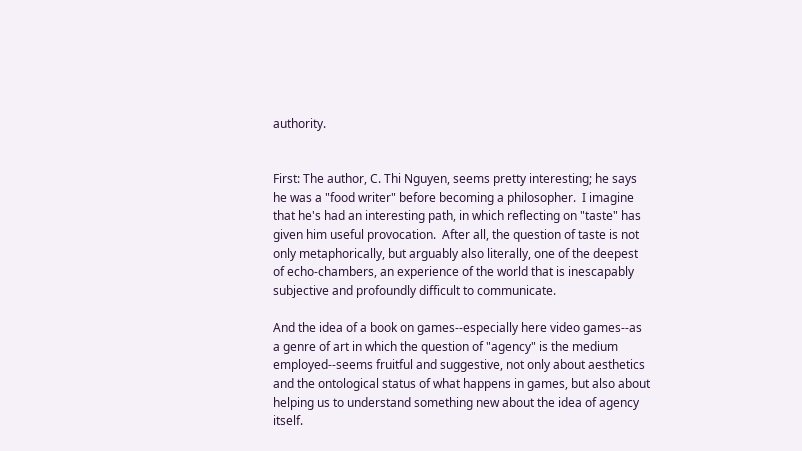authority.


First: The author, C. Thi Nguyen, seems pretty interesting; he says he was a "food writer" before becoming a philosopher.  I imagine that he's had an interesting path, in which reflecting on "taste" has given him useful provocation.  After all, the question of taste is not only metaphorically, but arguably also literally, one of the deepest of echo-chambers, an experience of the world that is inescapably subjective and profoundly difficult to communicate.

And the idea of a book on games--especially here video games--as a genre of art in which the question of "agency" is the medium employed--seems fruitful and suggestive, not only about aesthetics and the ontological status of what happens in games, but also about helping us to understand something new about the idea of agency itself.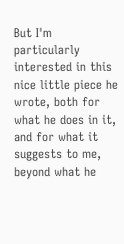But I'm particularly interested in this nice little piece he wrote, both for what he does in it, and for what it suggests to me, beyond what he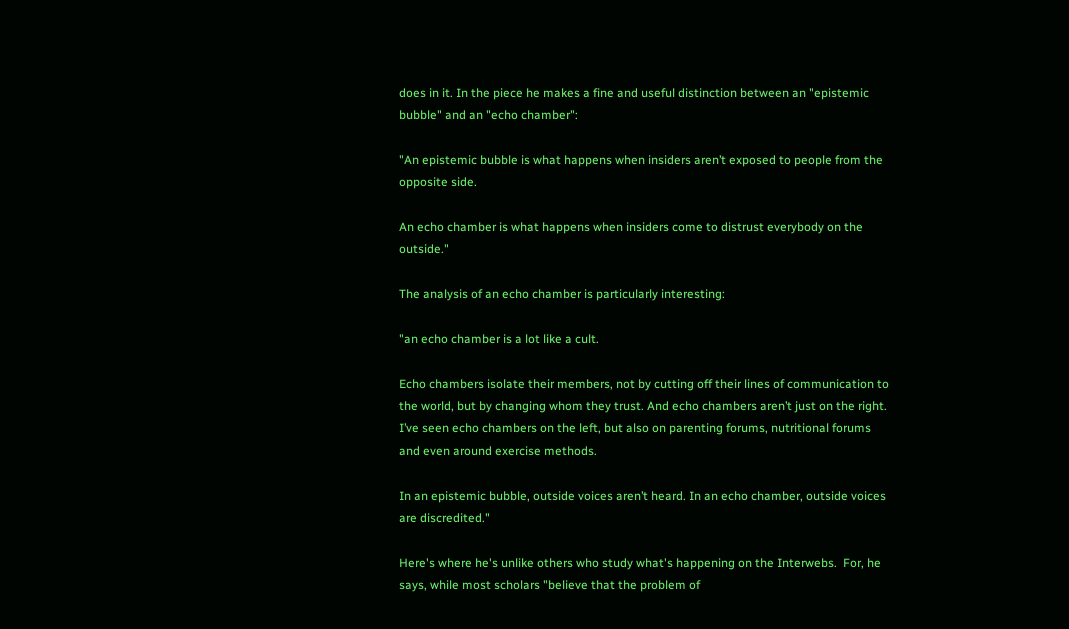does in it. In the piece he makes a fine and useful distinction between an "epistemic bubble" and an "echo chamber":

"An epistemic bubble is what happens when insiders aren’t exposed to people from the opposite side.

An echo chamber is what happens when insiders come to distrust everybody on the outside."

The analysis of an echo chamber is particularly interesting:

"an echo chamber is a lot like a cult.

Echo chambers isolate their members, not by cutting off their lines of communication to the world, but by changing whom they trust. And echo chambers aren’t just on the right. I’ve seen echo chambers on the left, but also on parenting forums, nutritional forums and even around exercise methods.

In an epistemic bubble, outside voices aren’t heard. In an echo chamber, outside voices are discredited."

Here's where he's unlike others who study what's happening on the Interwebs.  For, he says, while most scholars "believe that the problem of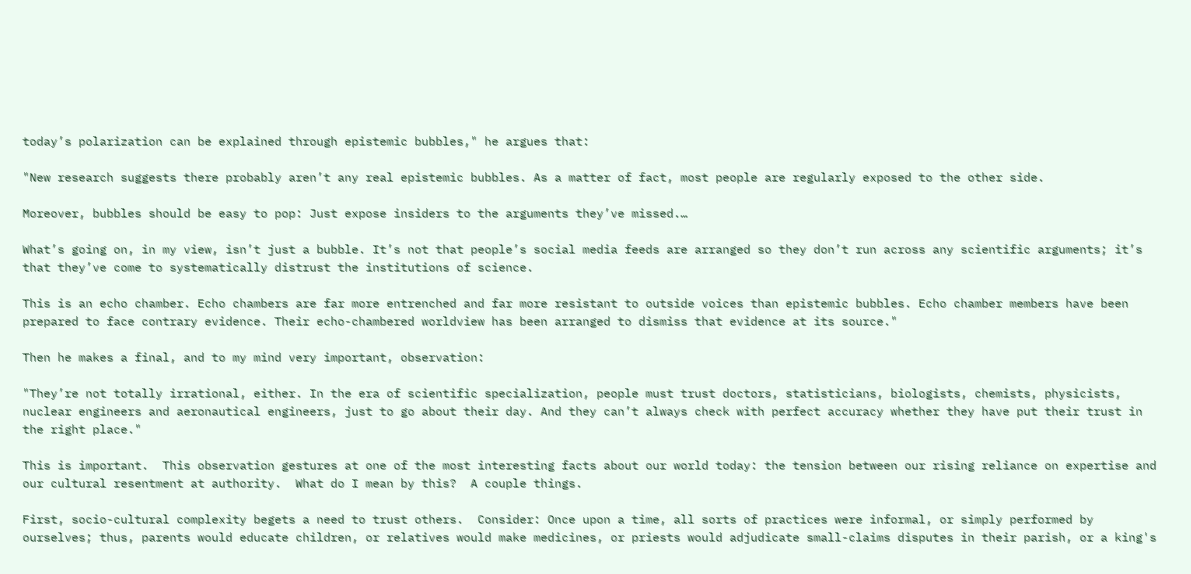today’s polarization can be explained through epistemic bubbles," he argues that:

"New research suggests there probably aren’t any real epistemic bubbles. As a matter of fact, most people are regularly exposed to the other side.

Moreover, bubbles should be easy to pop: Just expose insiders to the arguments they’ve missed.…

What’s going on, in my view, isn’t just a bubble. It’s not that people’s social media feeds are arranged so they don’t run across any scientific arguments; it’s that they’ve come to systematically distrust the institutions of science.

This is an echo chamber. Echo chambers are far more entrenched and far more resistant to outside voices than epistemic bubbles. Echo chamber members have been prepared to face contrary evidence. Their echo-chambered worldview has been arranged to dismiss that evidence at its source."

Then he makes a final, and to my mind very important, observation:

"They’re not totally irrational, either. In the era of scientific specialization, people must trust doctors, statisticians, biologists, chemists, physicists, nuclear engineers and aeronautical engineers, just to go about their day. And they can’t always check with perfect accuracy whether they have put their trust in the right place."

This is important.  This observation gestures at one of the most interesting facts about our world today: the tension between our rising reliance on expertise and our cultural resentment at authority.  What do I mean by this?  A couple things.

First, socio-cultural complexity begets a need to trust others.  Consider: Once upon a time, all sorts of practices were informal, or simply performed by ourselves; thus, parents would educate children, or relatives would make medicines, or priests would adjudicate small-claims disputes in their parish, or a king's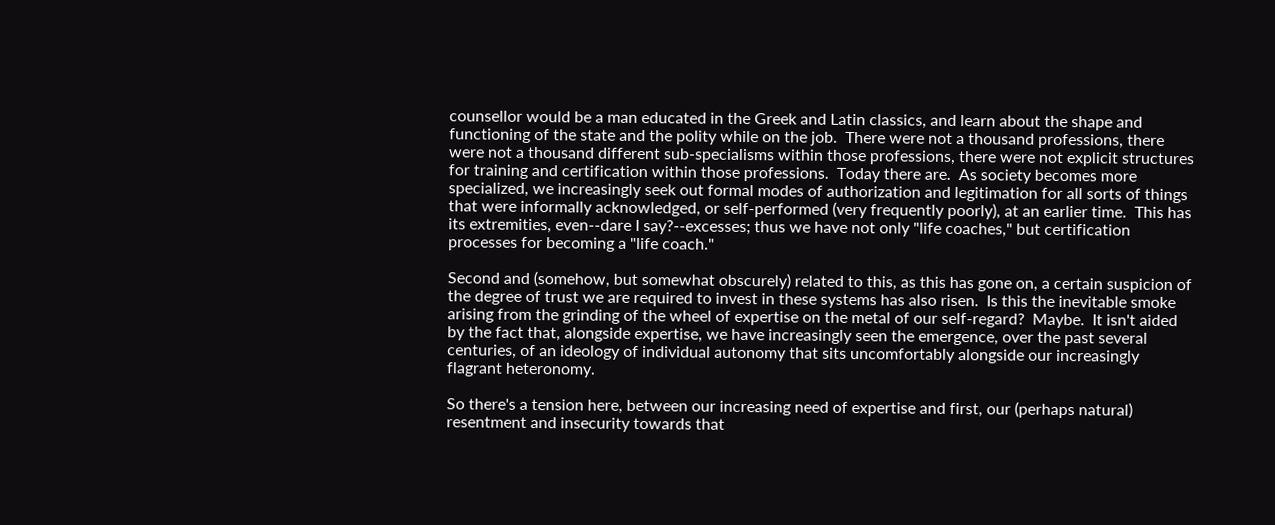counsellor would be a man educated in the Greek and Latin classics, and learn about the shape and functioning of the state and the polity while on the job.  There were not a thousand professions, there were not a thousand different sub-specialisms within those professions, there were not explicit structures for training and certification within those professions.  Today there are.  As society becomes more specialized, we increasingly seek out formal modes of authorization and legitimation for all sorts of things that were informally acknowledged, or self-performed (very frequently poorly), at an earlier time.  This has its extremities, even--dare I say?--excesses; thus we have not only "life coaches," but certification processes for becoming a "life coach."

Second and (somehow, but somewhat obscurely) related to this, as this has gone on, a certain suspicion of the degree of trust we are required to invest in these systems has also risen.  Is this the inevitable smoke arising from the grinding of the wheel of expertise on the metal of our self-regard?  Maybe.  It isn't aided by the fact that, alongside expertise, we have increasingly seen the emergence, over the past several centuries, of an ideology of individual autonomy that sits uncomfortably alongside our increasingly flagrant heteronomy.

So there's a tension here, between our increasing need of expertise and first, our (perhaps natural) resentment and insecurity towards that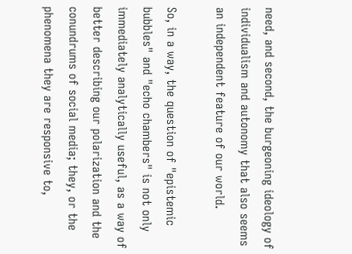need, and second, the burgeoning ideology of individualism and autonomy that also seems an independent feature of our world.

So, in a way, the question of "epistemic bubbles" and "echo chambers" is not only immediately analytically useful, as a way of better describing our polarization and the conundrums of social media; they, or the phenomena they are responsive to,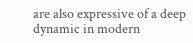are also expressive of a deep dynamic in modern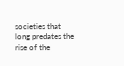societies that long predates the rise of the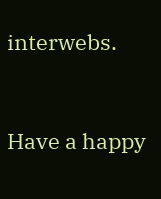interwebs.


Have a happy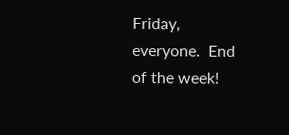Friday, everyone.  End of the week!